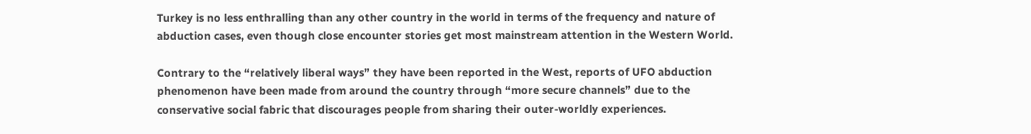Turkey is no less enthralling than any other country in the world in terms of the frequency and nature of abduction cases, even though close encounter stories get most mainstream attention in the Western World.

Contrary to the “relatively liberal ways” they have been reported in the West, reports of UFO abduction phenomenon have been made from around the country through “more secure channels” due to the conservative social fabric that discourages people from sharing their outer-worldly experiences.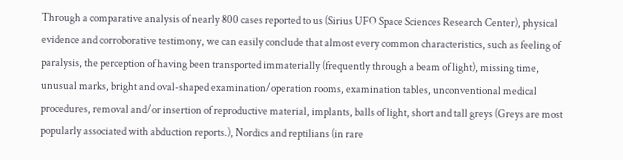Through a comparative analysis of nearly 800 cases reported to us (Sirius UFO Space Sciences Research Center), physical evidence and corroborative testimony, we can easily conclude that almost every common characteristics, such as feeling of paralysis, the perception of having been transported immaterially (frequently through a beam of light), missing time, unusual marks, bright and oval-shaped examination/operation rooms, examination tables, unconventional medical procedures, removal and/or insertion of reproductive material, implants, balls of light, short and tall greys (Greys are most popularly associated with abduction reports.), Nordics and reptilians (in rare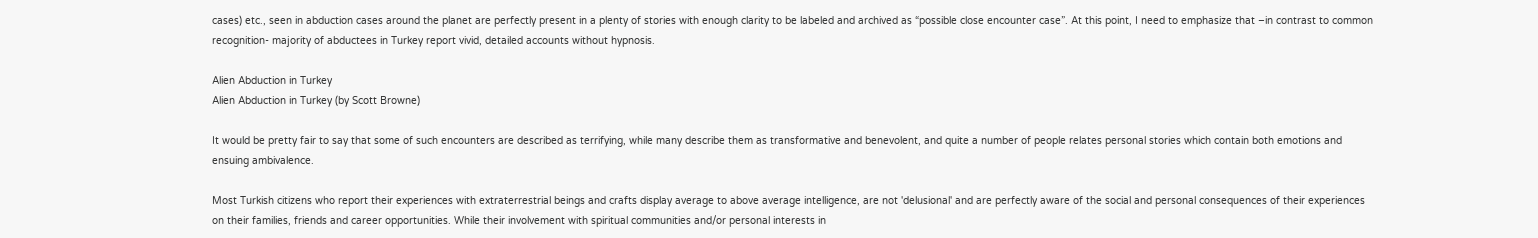cases) etc., seen in abduction cases around the planet are perfectly present in a plenty of stories with enough clarity to be labeled and archived as “possible close encounter case”. At this point, I need to emphasize that –in contrast to common recognition- majority of abductees in Turkey report vivid, detailed accounts without hypnosis.

Alien Abduction in Turkey
Alien Abduction in Turkey (by Scott Browne)

It would be pretty fair to say that some of such encounters are described as terrifying, while many describe them as transformative and benevolent, and quite a number of people relates personal stories which contain both emotions and ensuing ambivalence.

Most Turkish citizens who report their experiences with extraterrestrial beings and crafts display average to above average intelligence, are not 'delusional' and are perfectly aware of the social and personal consequences of their experiences on their families, friends and career opportunities. While their involvement with spiritual communities and/or personal interests in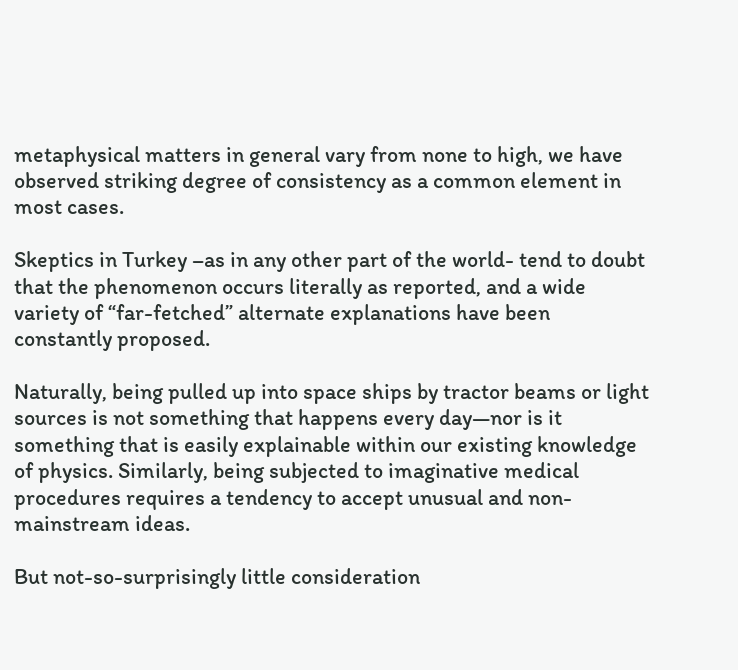metaphysical matters in general vary from none to high, we have observed striking degree of consistency as a common element in most cases.

Skeptics in Turkey –as in any other part of the world- tend to doubt that the phenomenon occurs literally as reported, and a wide variety of “far-fetched” alternate explanations have been constantly proposed.

Naturally, being pulled up into space ships by tractor beams or light sources is not something that happens every day—nor is it something that is easily explainable within our existing knowledge of physics. Similarly, being subjected to imaginative medical procedures requires a tendency to accept unusual and non-mainstream ideas.

But not-so-surprisingly little consideration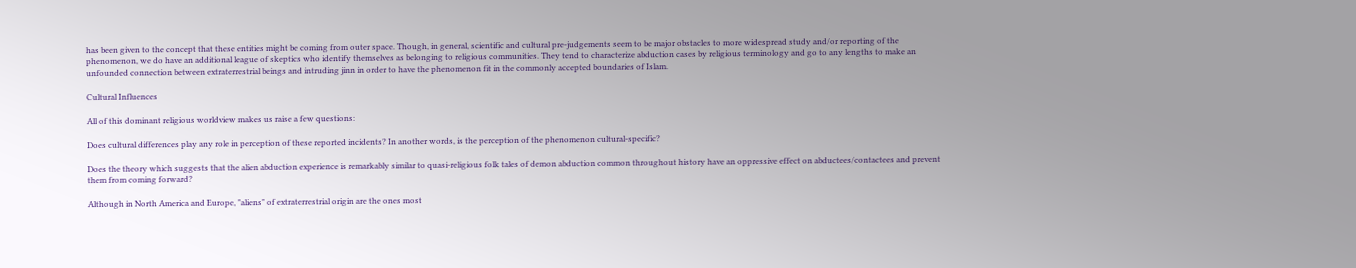has been given to the concept that these entities might be coming from outer space. Though, in general, scientific and cultural pre-judgements seem to be major obstacles to more widespread study and/or reporting of the phenomenon, we do have an additional league of skeptics who identify themselves as belonging to religious communities. They tend to characterize abduction cases by religious terminology and go to any lengths to make an unfounded connection between extraterrestrial beings and intruding jinn in order to have the phenomenon fit in the commonly accepted boundaries of Islam.

Cultural Influences

All of this dominant religious worldview makes us raise a few questions:

Does cultural differences play any role in perception of these reported incidents? In another words, is the perception of the phenomenon cultural-specific?

Does the theory which suggests that the alien abduction experience is remarkably similar to quasi-religious folk tales of demon abduction common throughout history have an oppressive effect on abductees/contactees and prevent them from coming forward?

Although in North America and Europe, "aliens" of extraterrestrial origin are the ones most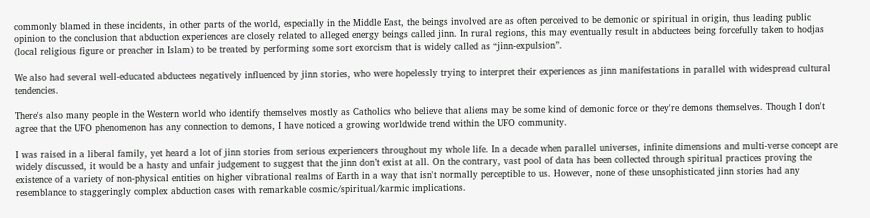commonly blamed in these incidents, in other parts of the world, especially in the Middle East, the beings involved are as often perceived to be demonic or spiritual in origin, thus leading public opinion to the conclusion that abduction experiences are closely related to alleged energy beings called jinn. In rural regions, this may eventually result in abductees being forcefully taken to hodjas (local religious figure or preacher in Islam) to be treated by performing some sort exorcism that is widely called as “jinn-expulsion”.

We also had several well-educated abductees negatively influenced by jinn stories, who were hopelessly trying to interpret their experiences as jinn manifestations in parallel with widespread cultural tendencies.

There's also many people in the Western world who identify themselves mostly as Catholics who believe that aliens may be some kind of demonic force or they're demons themselves. Though I don't agree that the UFO phenomenon has any connection to demons, I have noticed a growing worldwide trend within the UFO community.

I was raised in a liberal family, yet heard a lot of jinn stories from serious experiencers throughout my whole life. In a decade when parallel universes, infinite dimensions and multi-verse concept are widely discussed, it would be a hasty and unfair judgement to suggest that the jinn don’t exist at all. On the contrary, vast pool of data has been collected through spiritual practices proving the existence of a variety of non-physical entities on higher vibrational realms of Earth in a way that isn't normally perceptible to us. However, none of these unsophisticated jinn stories had any resemblance to staggeringly complex abduction cases with remarkable cosmic/spiritual/karmic implications.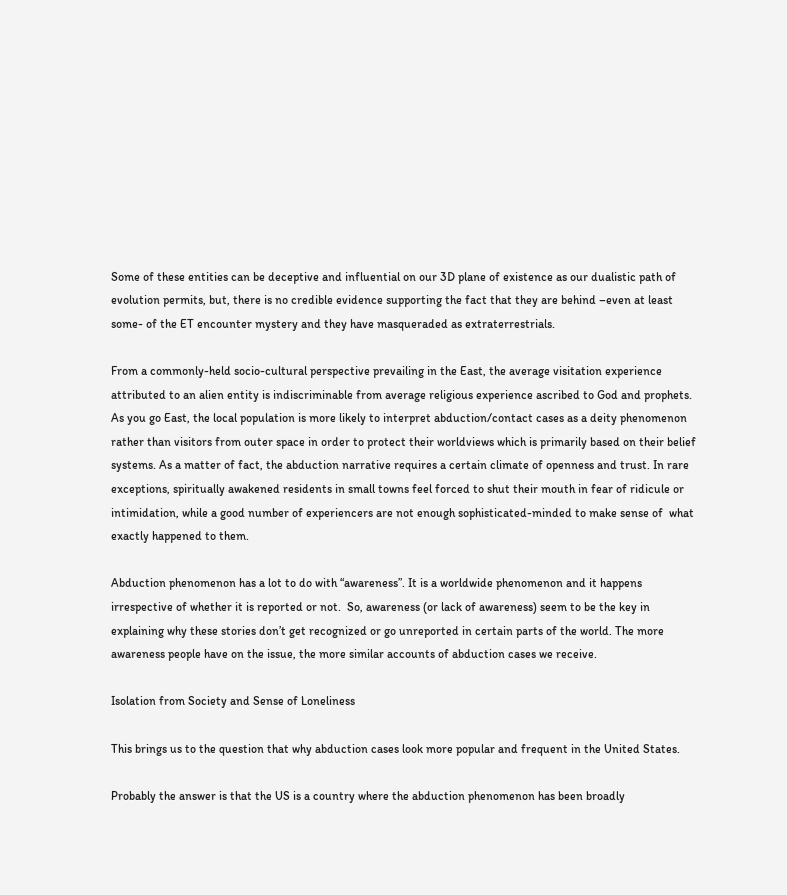Some of these entities can be deceptive and influential on our 3D plane of existence as our dualistic path of evolution permits, but, there is no credible evidence supporting the fact that they are behind –even at least some- of the ET encounter mystery and they have masqueraded as extraterrestrials.

From a commonly-held socio-cultural perspective prevailing in the East, the average visitation experience attributed to an alien entity is indiscriminable from average religious experience ascribed to God and prophets. As you go East, the local population is more likely to interpret abduction/contact cases as a deity phenomenon rather than visitors from outer space in order to protect their worldviews which is primarily based on their belief systems. As a matter of fact, the abduction narrative requires a certain climate of openness and trust. In rare exceptions, spiritually awakened residents in small towns feel forced to shut their mouth in fear of ridicule or intimidation, while a good number of experiencers are not enough sophisticated-minded to make sense of  what exactly happened to them.

Abduction phenomenon has a lot to do with “awareness”. It is a worldwide phenomenon and it happens irrespective of whether it is reported or not.  So, awareness (or lack of awareness) seem to be the key in explaining why these stories don’t get recognized or go unreported in certain parts of the world. The more awareness people have on the issue, the more similar accounts of abduction cases we receive.

Isolation from Society and Sense of Loneliness

This brings us to the question that why abduction cases look more popular and frequent in the United States.

Probably the answer is that the US is a country where the abduction phenomenon has been broadly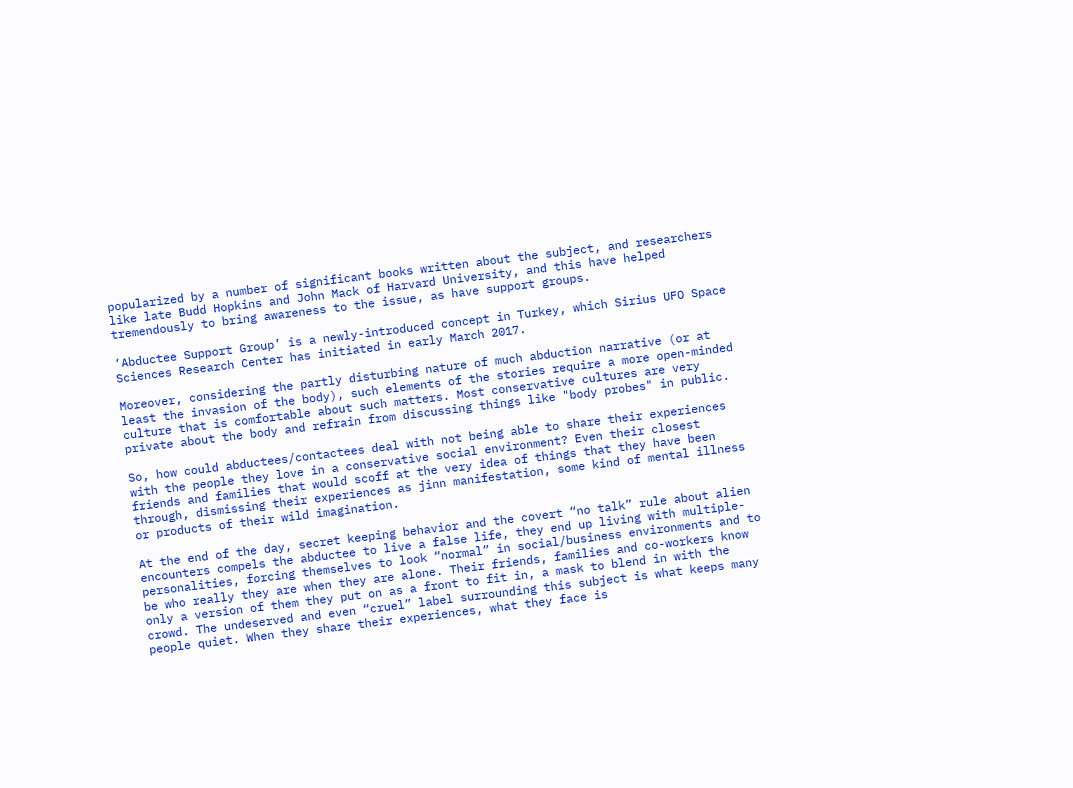popularized by a number of significant books written about the subject, and researchers like late Budd Hopkins and John Mack of Harvard University, and this have helped tremendously to bring awareness to the issue, as have support groups.

‘Abductee Support Group’ is a newly-introduced concept in Turkey, which Sirius UFO Space Sciences Research Center has initiated in early March 2017.

Moreover, considering the partly disturbing nature of much abduction narrative (or at least the invasion of the body), such elements of the stories require a more open-minded culture that is comfortable about such matters. Most conservative cultures are very private about the body and refrain from discussing things like "body probes" in public.

So, how could abductees/contactees deal with not being able to share their experiences with the people they love in a conservative social environment? Even their closest friends and families that would scoff at the very idea of things that they have been through, dismissing their experiences as jinn manifestation, some kind of mental illness or products of their wild imagination.

At the end of the day, secret keeping behavior and the covert “no talk” rule about alien encounters compels the abductee to live a false life, they end up living with multiple-personalities, forcing themselves to look “normal” in social/business environments and to be who really they are when they are alone. Their friends, families and co-workers know only a version of them they put on as a front to fit in, a mask to blend in with the crowd. The undeserved and even “cruel” label surrounding this subject is what keeps many people quiet. When they share their experiences, what they face is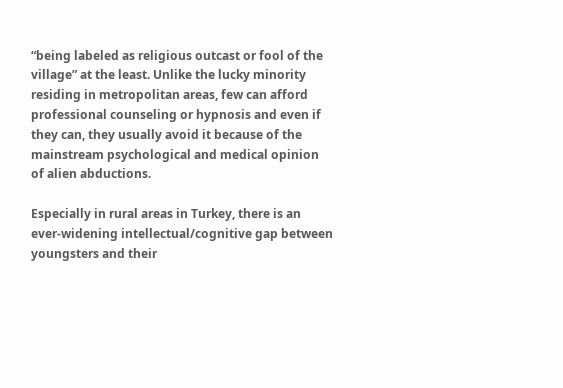“being labeled as religious outcast or fool of the village” at the least. Unlike the lucky minority residing in metropolitan areas, few can afford professional counseling or hypnosis and even if they can, they usually avoid it because of the mainstream psychological and medical opinion of alien abductions.

Especially in rural areas in Turkey, there is an ever-widening intellectual/cognitive gap between youngsters and their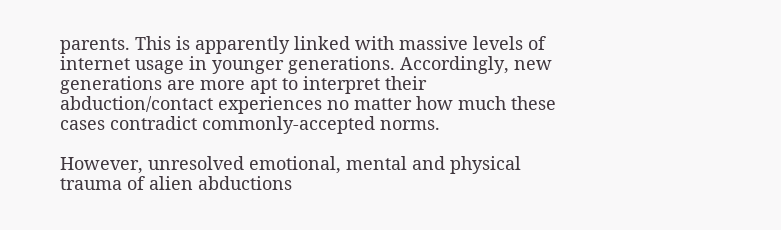parents. This is apparently linked with massive levels of internet usage in younger generations. Accordingly, new generations are more apt to interpret their abduction/contact experiences no matter how much these cases contradict commonly-accepted norms.

However, unresolved emotional, mental and physical trauma of alien abductions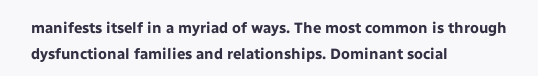manifests itself in a myriad of ways. The most common is through dysfunctional families and relationships. Dominant social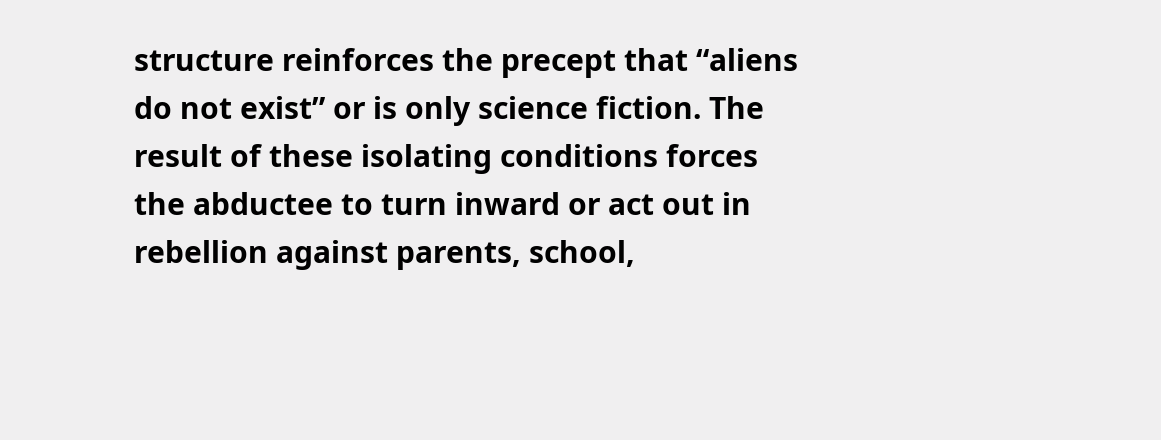structure reinforces the precept that “aliens do not exist” or is only science fiction. The result of these isolating conditions forces the abductee to turn inward or act out in rebellion against parents, school,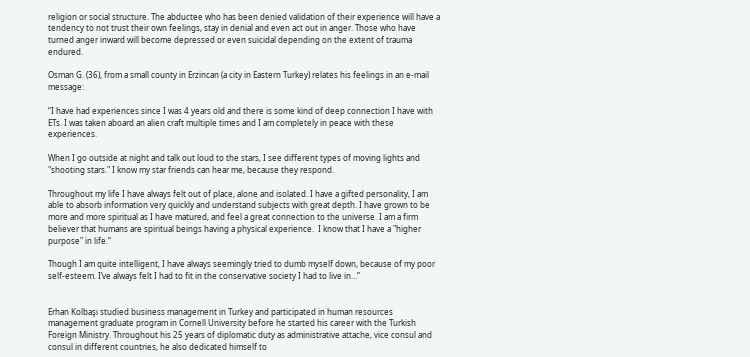religion or social structure. The abductee who has been denied validation of their experience will have a tendency to not trust their own feelings, stay in denial and even act out in anger. Those who have turned anger inward will become depressed or even suicidal depending on the extent of trauma endured.

Osman G. (36), from a small county in Erzincan (a city in Eastern Turkey) relates his feelings in an e-mail message:

“I have had experiences since I was 4 years old and there is some kind of deep connection I have with ETs. I was taken aboard an alien craft multiple times and I am completely in peace with these experiences.

When I go outside at night and talk out loud to the stars, I see different types of moving lights and "shooting stars." I know my star friends can hear me, because they respond.

Throughout my life I have always felt out of place, alone and isolated. I have a gifted personality, I am able to absorb information very quickly and understand subjects with great depth. I have grown to be more and more spiritual as I have matured, and feel a great connection to the universe. I am a firm believer that humans are spiritual beings having a physical experience.  I know that I have a "higher purpose" in life.”

Though I am quite intelligent, I have always seemingly tried to dumb myself down, because of my poor self-esteem. I’ve always felt I had to fit in the conservative society I had to live in…”


Erhan Kolbaşı studied business management in Turkey and participated in human resources management graduate program in Cornell University before he started his career with the Turkish Foreign Ministry. Throughout his 25 years of diplomatic duty as administrative attache, vice consul and consul in different countries, he also dedicated himself to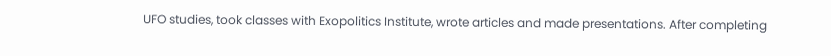UFO studies, took classes with Exopolitics Institute, wrote articles and made presentations. After completing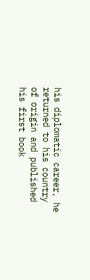his diplomatic career, he returned to his country of origin and published his first book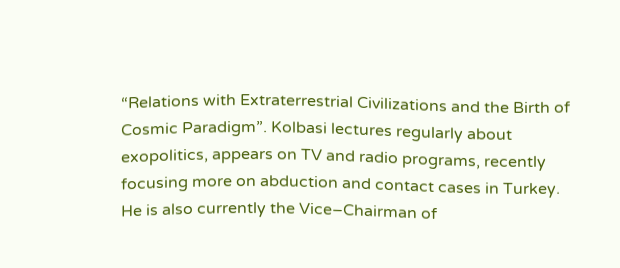“Relations with Extraterrestrial Civilizations and the Birth of Cosmic Paradigm”. Kolbasi lectures regularly about exopolitics, appears on TV and radio programs, recently focusing more on abduction and contact cases in Turkey. He is also currently the Vice–Chairman of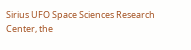Sirius UFO Space Sciences Research Center, the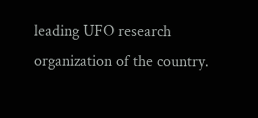leading UFO research organization of the country.